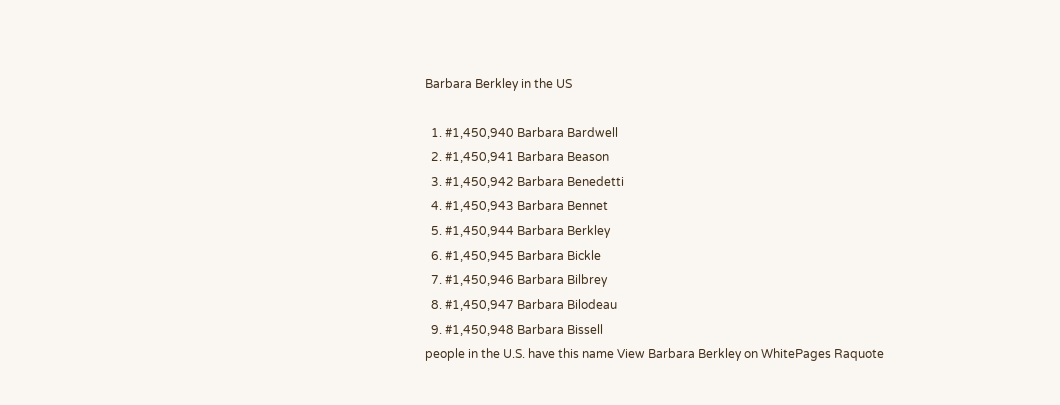Barbara Berkley in the US

  1. #1,450,940 Barbara Bardwell
  2. #1,450,941 Barbara Beason
  3. #1,450,942 Barbara Benedetti
  4. #1,450,943 Barbara Bennet
  5. #1,450,944 Barbara Berkley
  6. #1,450,945 Barbara Bickle
  7. #1,450,946 Barbara Bilbrey
  8. #1,450,947 Barbara Bilodeau
  9. #1,450,948 Barbara Bissell
people in the U.S. have this name View Barbara Berkley on WhitePages Raquote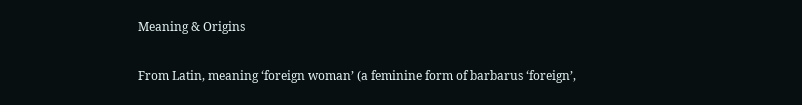Meaning & Origins

From Latin, meaning ‘foreign woman’ (a feminine form of barbarus ‘foreign’,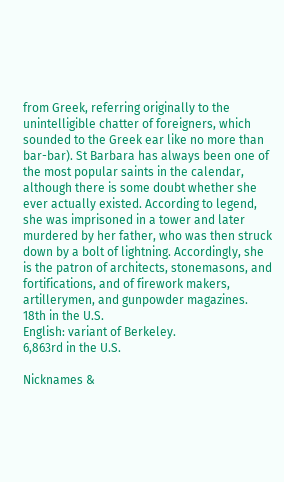from Greek, referring originally to the unintelligible chatter of foreigners, which sounded to the Greek ear like no more than bar-bar). St Barbara has always been one of the most popular saints in the calendar, although there is some doubt whether she ever actually existed. According to legend, she was imprisoned in a tower and later murdered by her father, who was then struck down by a bolt of lightning. Accordingly, she is the patron of architects, stonemasons, and fortifications, and of firework makers, artillerymen, and gunpowder magazines.
18th in the U.S.
English: variant of Berkeley.
6,863rd in the U.S.

Nicknames &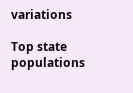variations

Top state populations